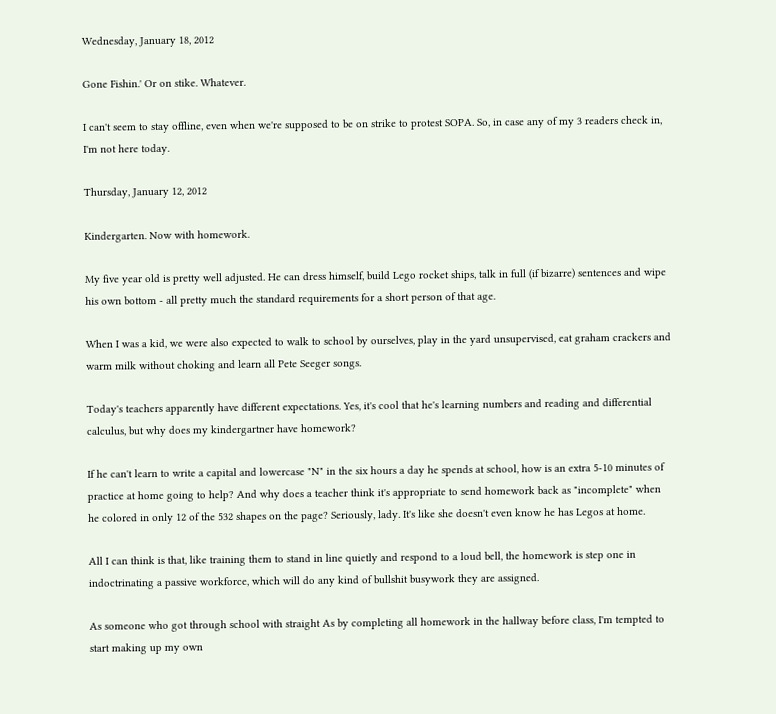Wednesday, January 18, 2012

Gone Fishin.' Or on stike. Whatever.

I can't seem to stay offline, even when we're supposed to be on strike to protest SOPA. So, in case any of my 3 readers check in, I'm not here today.

Thursday, January 12, 2012

Kindergarten. Now with homework.

My five year old is pretty well adjusted. He can dress himself, build Lego rocket ships, talk in full (if bizarre) sentences and wipe his own bottom - all pretty much the standard requirements for a short person of that age.

When I was a kid, we were also expected to walk to school by ourselves, play in the yard unsupervised, eat graham crackers and warm milk without choking and learn all Pete Seeger songs.

Today's teachers apparently have different expectations. Yes, it's cool that he's learning numbers and reading and differential calculus, but why does my kindergartner have homework?

If he can't learn to write a capital and lowercase "N" in the six hours a day he spends at school, how is an extra 5-10 minutes of practice at home going to help? And why does a teacher think it's appropriate to send homework back as "incomplete" when he colored in only 12 of the 532 shapes on the page? Seriously, lady. It's like she doesn't even know he has Legos at home.

All I can think is that, like training them to stand in line quietly and respond to a loud bell, the homework is step one in indoctrinating a passive workforce, which will do any kind of bullshit busywork they are assigned.

As someone who got through school with straight As by completing all homework in the hallway before class, I'm tempted to start making up my own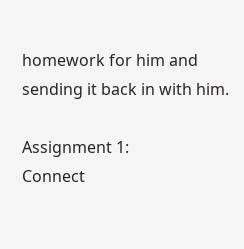homework for him and sending it back in with him.

Assignment 1:
Connect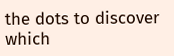the dots to discover which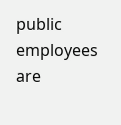public employees are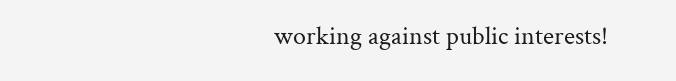working against public interests!